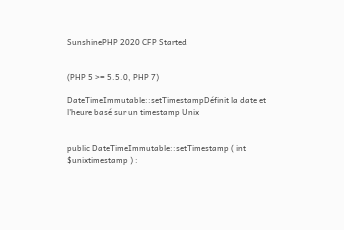SunshinePHP 2020 CFP Started


(PHP 5 >= 5.5.0, PHP 7)

DateTimeImmutable::setTimestampDéfinit la date et l'heure basé sur un timestamp Unix


public DateTimeImmutable::setTimestamp ( int $unixtimestamp ) :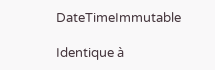DateTimeImmutable

Identique à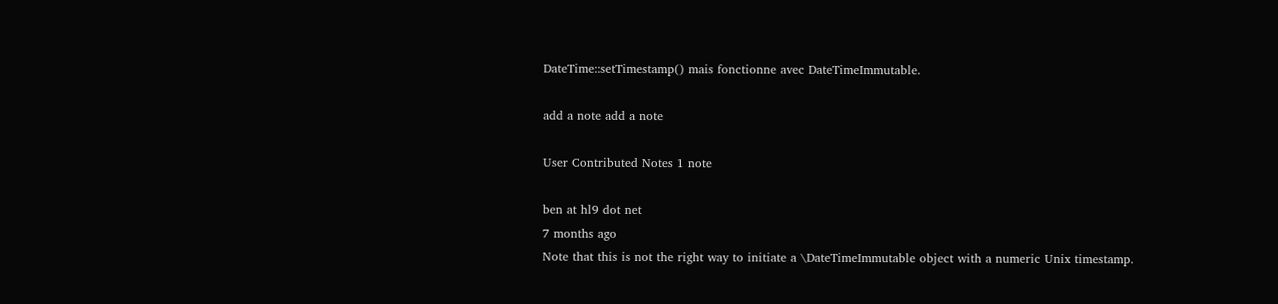DateTime::setTimestamp() mais fonctionne avec DateTimeImmutable.

add a note add a note

User Contributed Notes 1 note

ben at hl9 dot net
7 months ago
Note that this is not the right way to initiate a \DateTimeImmutable object with a numeric Unix timestamp.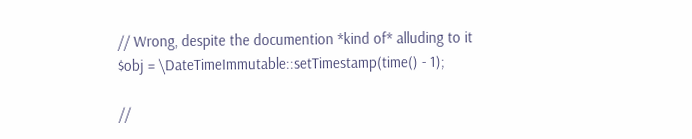// Wrong, despite the documention *kind of* alluding to it
$obj = \DateTimeImmutable::setTimestamp(time() - 1);

//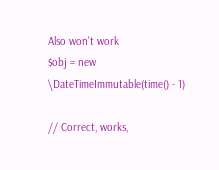Also won't work
$obj = new \DateTimeImmutable(time() - 1)

// Correct, works,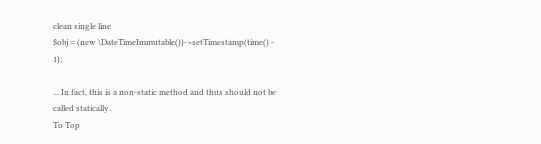clean single line
$obj = (new \DateTimeImmutable())->setTimestamp(time() - 1);

... In fact, this is a non-static method and thus should not be called statically.
To Top